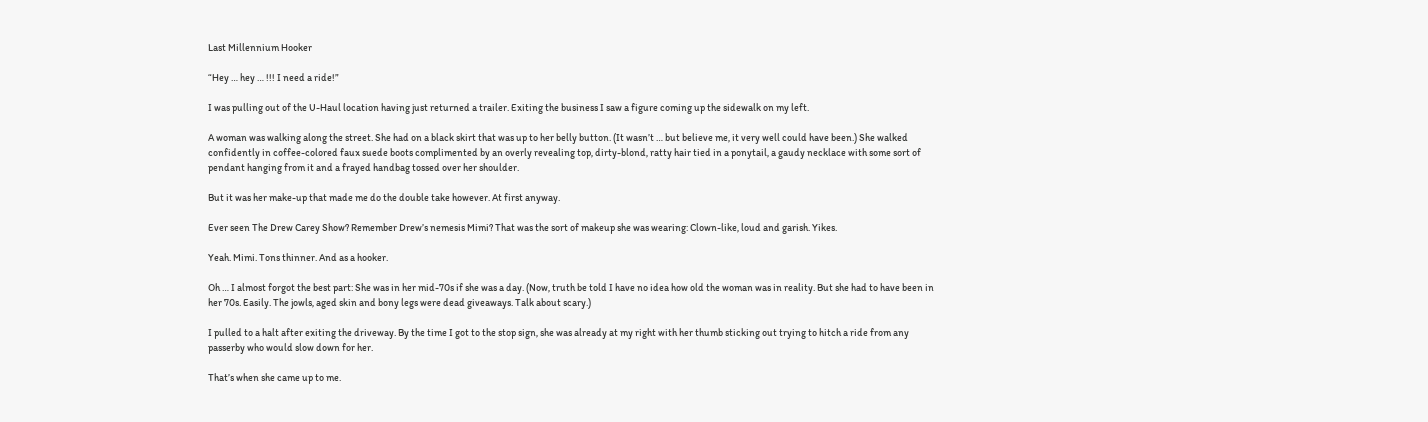Last Millennium Hooker

“Hey … hey … !!! I need a ride!”

I was pulling out of the U-Haul location having just returned a trailer. Exiting the business I saw a figure coming up the sidewalk on my left.

A woman was walking along the street. She had on a black skirt that was up to her belly button. (It wasn’t … but believe me, it very well could have been.) She walked confidently in coffee-colored faux suede boots complimented by an overly revealing top, dirty-blond, ratty hair tied in a ponytail, a gaudy necklace with some sort of pendant hanging from it and a frayed handbag tossed over her shoulder.

But it was her make-up that made me do the double take however. At first anyway.

Ever seen The Drew Carey Show? Remember Drew’s nemesis Mimi? That was the sort of makeup she was wearing: Clown-like, loud and garish. Yikes.

Yeah. Mimi. Tons thinner. And as a hooker.

Oh … I almost forgot the best part: She was in her mid-70s if she was a day. (Now, truth be told I have no idea how old the woman was in reality. But she had to have been in her 70s. Easily. The jowls, aged skin and bony legs were dead giveaways. Talk about scary.)

I pulled to a halt after exiting the driveway. By the time I got to the stop sign, she was already at my right with her thumb sticking out trying to hitch a ride from any passerby who would slow down for her.

That’s when she came up to me.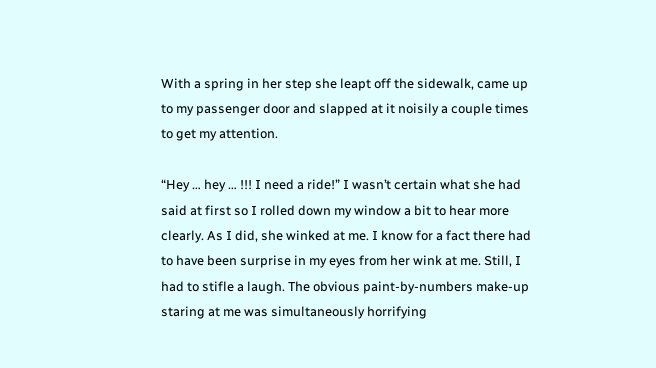With a spring in her step she leapt off the sidewalk, came up to my passenger door and slapped at it noisily a couple times to get my attention.

“Hey … hey … !!! I need a ride!” I wasn’t certain what she had said at first so I rolled down my window a bit to hear more clearly. As I did, she winked at me. I know for a fact there had to have been surprise in my eyes from her wink at me. Still, I had to stifle a laugh. The obvious paint-by-numbers make-up staring at me was simultaneously horrifying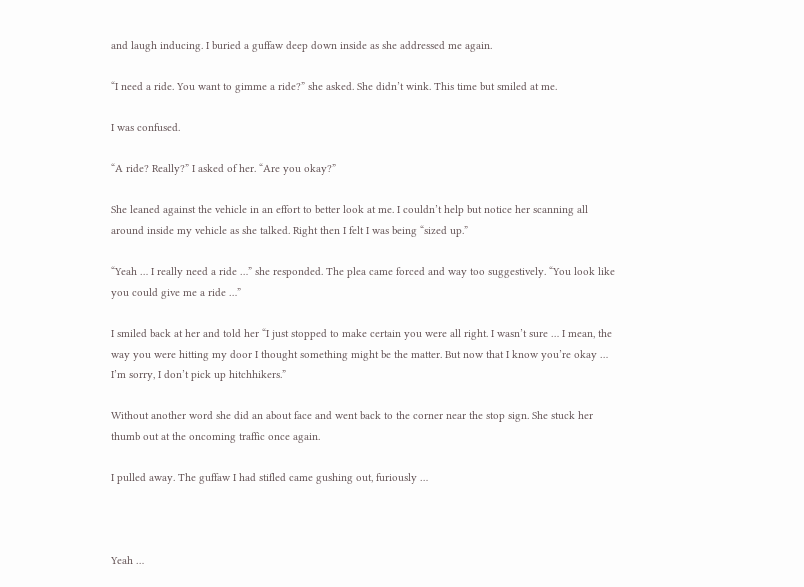and laugh inducing. I buried a guffaw deep down inside as she addressed me again.

“I need a ride. You want to gimme a ride?” she asked. She didn’t wink. This time but smiled at me.

I was confused.

“A ride? Really?” I asked of her. “Are you okay?”

She leaned against the vehicle in an effort to better look at me. I couldn’t help but notice her scanning all around inside my vehicle as she talked. Right then I felt I was being “sized up.”

“Yeah … I really need a ride …” she responded. The plea came forced and way too suggestively. “You look like you could give me a ride …”

I smiled back at her and told her “I just stopped to make certain you were all right. I wasn’t sure … I mean, the way you were hitting my door I thought something might be the matter. But now that I know you’re okay … I’m sorry, I don’t pick up hitchhikers.”

Without another word she did an about face and went back to the corner near the stop sign. She stuck her thumb out at the oncoming traffic once again.

I pulled away. The guffaw I had stifled came gushing out, furiously …



Yeah …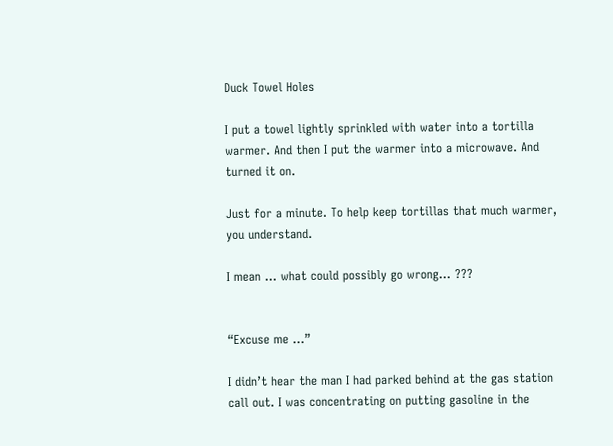Duck Towel Holes

I put a towel lightly sprinkled with water into a tortilla warmer. And then I put the warmer into a microwave. And turned it on.

Just for a minute. To help keep tortillas that much warmer, you understand.

I mean … what could possibly go wrong… ???


“Excuse me …”

I didn’t hear the man I had parked behind at the gas station call out. I was concentrating on putting gasoline in the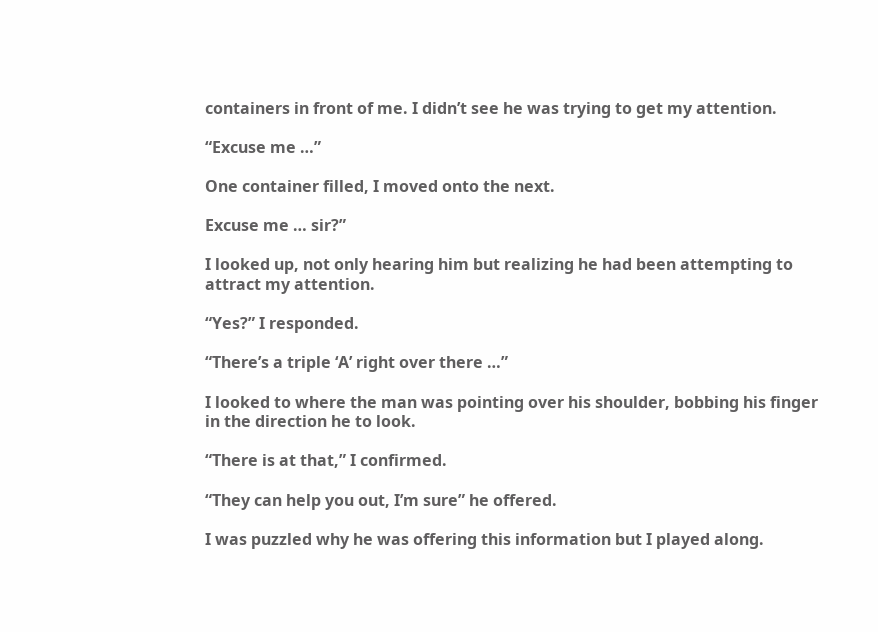containers in front of me. I didn’t see he was trying to get my attention.

“Excuse me …”

One container filled, I moved onto the next.

Excuse me … sir?”

I looked up, not only hearing him but realizing he had been attempting to attract my attention.

“Yes?” I responded.

“There’s a triple ‘A’ right over there …”

I looked to where the man was pointing over his shoulder, bobbing his finger in the direction he to look.

“There is at that,” I confirmed.

“They can help you out, I’m sure” he offered.

I was puzzled why he was offering this information but I played along.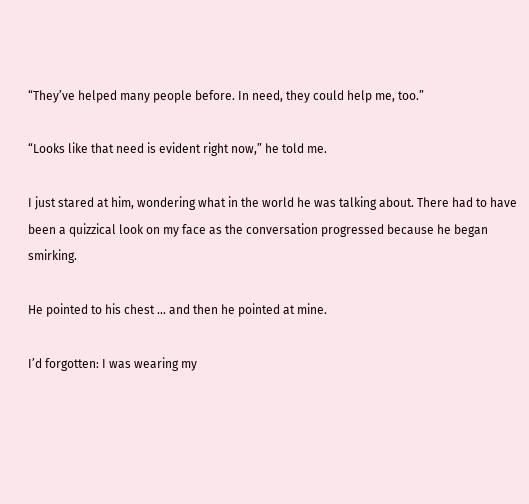“They’ve helped many people before. In need, they could help me, too.”

“Looks like that need is evident right now,” he told me.

I just stared at him, wondering what in the world he was talking about. There had to have been a quizzical look on my face as the conversation progressed because he began smirking.

He pointed to his chest … and then he pointed at mine.

I’d forgotten: I was wearing my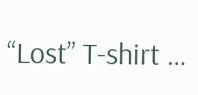“Lost” T-shirt …